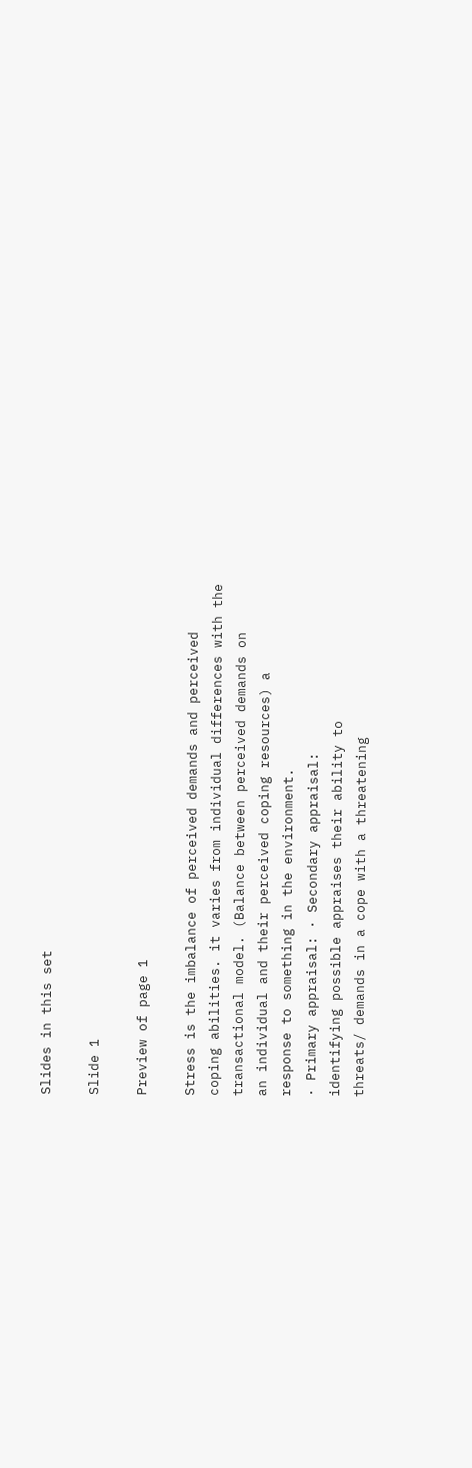Slides in this set

Slide 1

Preview of page 1

Stress is the imbalance of perceived demands and perceived
coping abilities. it varies from individual differences with the
transactional model. (Balance between perceived demands on
an individual and their perceived coping resources) a
response to something in the environment.
· Primary appraisal: · Secondary appraisal:
identifying possible appraises their ability to
threats/ demands in a cope with a threatening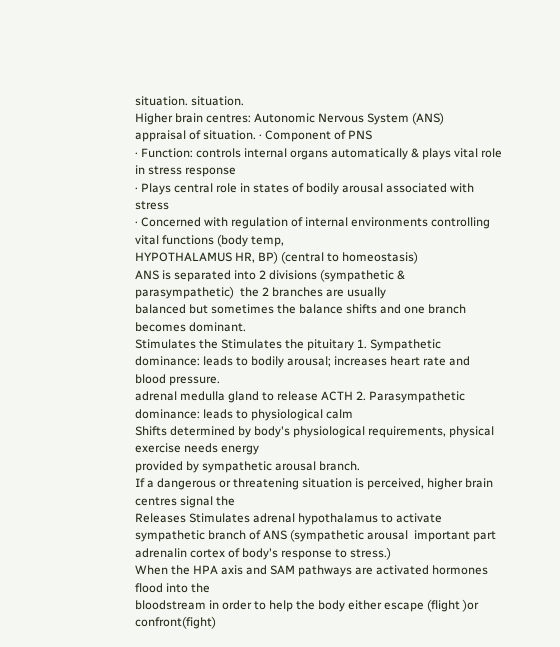situation. situation.
Higher brain centres: Autonomic Nervous System (ANS)
appraisal of situation. · Component of PNS
· Function: controls internal organs automatically & plays vital role in stress response
· Plays central role in states of bodily arousal associated with stress
· Concerned with regulation of internal environments controlling vital functions (body temp,
HYPOTHALAMUS HR, BP) (central to homeostasis)
ANS is separated into 2 divisions (sympathetic & parasympathetic)  the 2 branches are usually
balanced but sometimes the balance shifts and one branch becomes dominant.
Stimulates the Stimulates the pituitary 1. Sympathetic dominance: leads to bodily arousal; increases heart rate and blood pressure.
adrenal medulla gland to release ACTH 2. Parasympathetic dominance: leads to physiological calm
Shifts determined by body's physiological requirements, physical exercise needs energy
provided by sympathetic arousal branch.
If a dangerous or threatening situation is perceived, higher brain centres signal the
Releases Stimulates adrenal hypothalamus to activate sympathetic branch of ANS (sympathetic arousal  important part
adrenalin cortex of body's response to stress.)
When the HPA axis and SAM pathways are activated hormones flood into the
bloodstream in order to help the body either escape (flight )or confront(fight)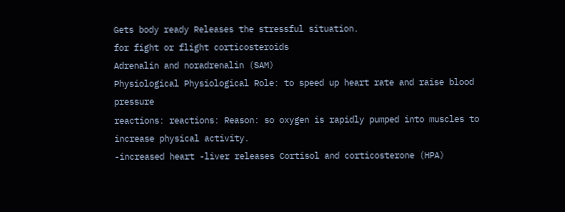Gets body ready Releases the stressful situation.
for fight or flight corticosteroids
Adrenalin and noradrenalin (SAM)
Physiological Physiological Role: to speed up heart rate and raise blood pressure
reactions: reactions: Reason: so oxygen is rapidly pumped into muscles to increase physical activity.
-increased heart -liver releases Cortisol and corticosterone (HPA)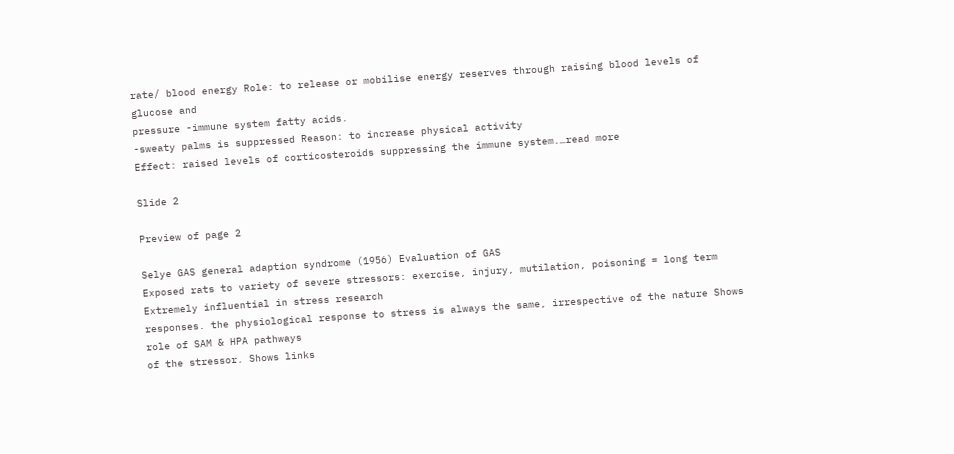rate/ blood energy Role: to release or mobilise energy reserves through raising blood levels of glucose and
pressure -immune system fatty acids.
-sweaty palms is suppressed Reason: to increase physical activity
Effect: raised levels of corticosteroids suppressing the immune system.…read more

Slide 2

Preview of page 2

Selye GAS general adaption syndrome (1956) Evaluation of GAS
Exposed rats to variety of severe stressors: exercise, injury, mutilation, poisoning = long term Extremely influential in stress research
responses. the physiological response to stress is always the same, irrespective of the nature Shows role of SAM & HPA pathways
of the stressor. Shows links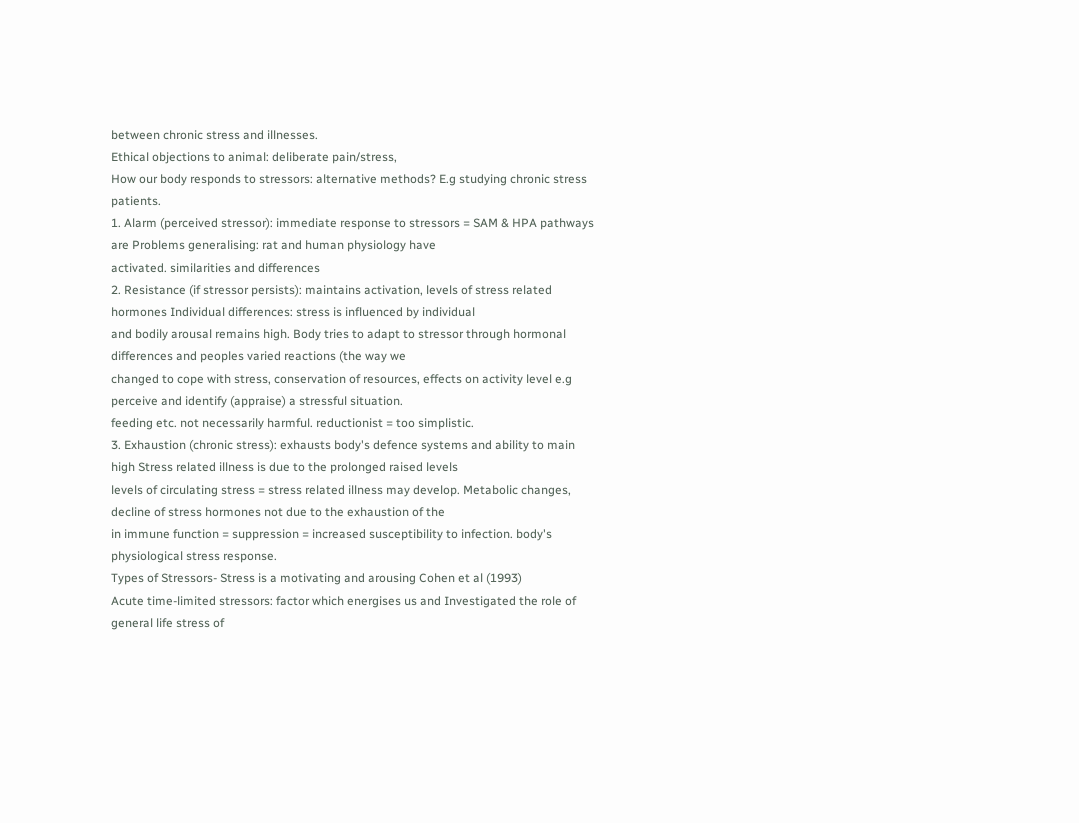between chronic stress and illnesses.
Ethical objections to animal: deliberate pain/stress,
How our body responds to stressors: alternative methods? E.g studying chronic stress patients.
1. Alarm (perceived stressor): immediate response to stressors = SAM & HPA pathways are Problems generalising: rat and human physiology have
activated. similarities and differences
2. Resistance (if stressor persists): maintains activation, levels of stress related hormones Individual differences: stress is influenced by individual
and bodily arousal remains high. Body tries to adapt to stressor through hormonal differences and peoples varied reactions (the way we
changed to cope with stress, conservation of resources, effects on activity level e.g perceive and identify (appraise) a stressful situation.
feeding etc. not necessarily harmful. reductionist = too simplistic.
3. Exhaustion (chronic stress): exhausts body's defence systems and ability to main high Stress related illness is due to the prolonged raised levels
levels of circulating stress = stress related illness may develop. Metabolic changes, decline of stress hormones not due to the exhaustion of the
in immune function = suppression = increased susceptibility to infection. body's physiological stress response.
Types of Stressors- Stress is a motivating and arousing Cohen et al (1993)
Acute time-limited stressors: factor which energises us and Investigated the role of general life stress of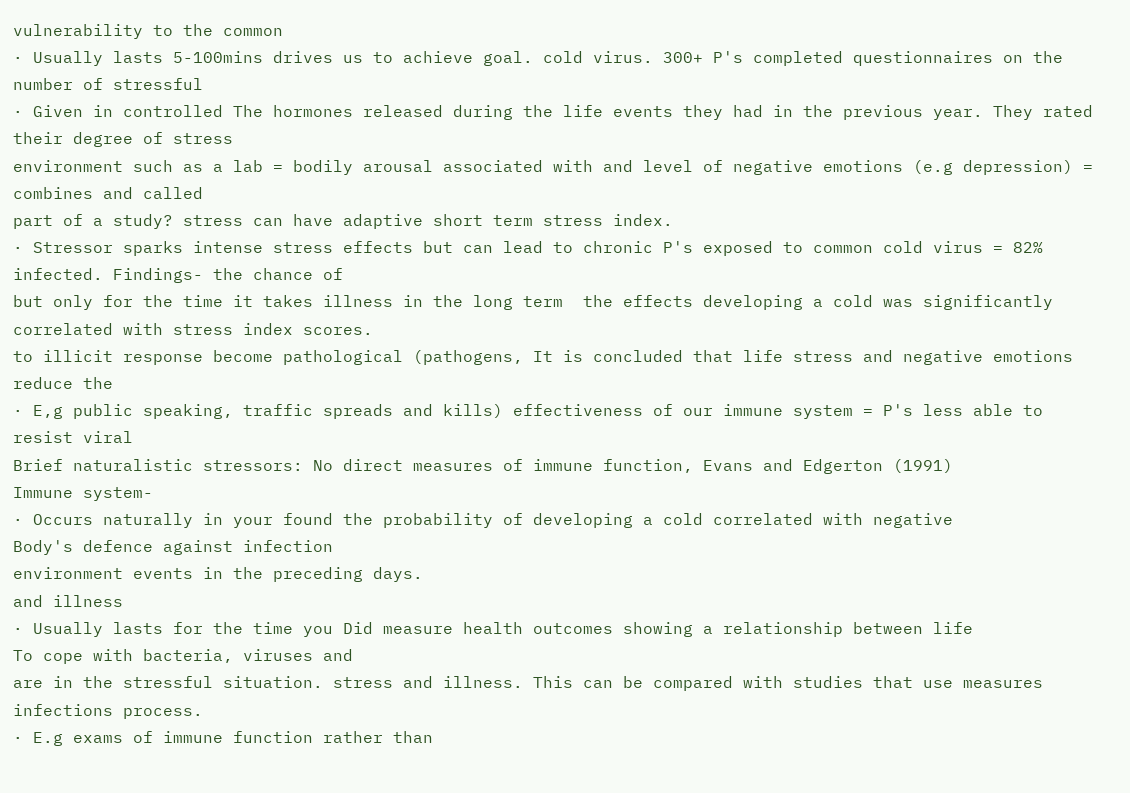vulnerability to the common
· Usually lasts 5-100mins drives us to achieve goal. cold virus. 300+ P's completed questionnaires on the number of stressful
· Given in controlled The hormones released during the life events they had in the previous year. They rated their degree of stress
environment such as a lab = bodily arousal associated with and level of negative emotions (e.g depression) = combines and called
part of a study? stress can have adaptive short term stress index.
· Stressor sparks intense stress effects but can lead to chronic P's exposed to common cold virus = 82% infected. Findings- the chance of
but only for the time it takes illness in the long term  the effects developing a cold was significantly correlated with stress index scores.
to illicit response become pathological (pathogens, It is concluded that life stress and negative emotions reduce the
· E,g public speaking, traffic spreads and kills) effectiveness of our immune system = P's less able to resist viral
Brief naturalistic stressors: No direct measures of immune function, Evans and Edgerton (1991)
Immune system-
· Occurs naturally in your found the probability of developing a cold correlated with negative
Body's defence against infection
environment events in the preceding days.
and illness
· Usually lasts for the time you Did measure health outcomes showing a relationship between life
To cope with bacteria, viruses and
are in the stressful situation. stress and illness. This can be compared with studies that use measures
infections process.
· E.g exams of immune function rather than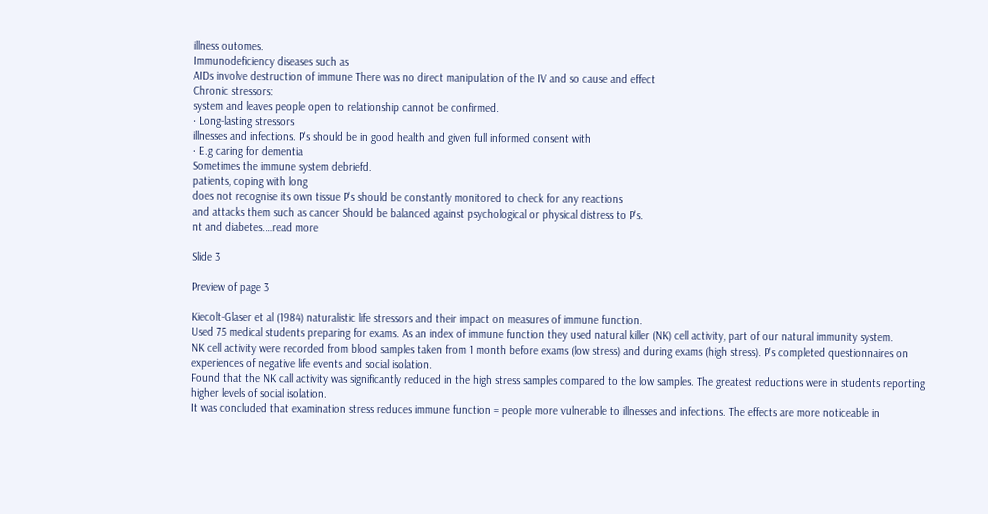illness outomes.
Immunodeficiency diseases such as
AIDs involve destruction of immune There was no direct manipulation of the IV and so cause and effect
Chronic stressors:
system and leaves people open to relationship cannot be confirmed.
· Long-lasting stressors
illnesses and infections. P's should be in good health and given full informed consent with
· E.g caring for dementia
Sometimes the immune system debriefd.
patients, coping with long
does not recognise its own tissue P's should be constantly monitored to check for any reactions
and attacks them such as cancer Should be balanced against psychological or physical distress to P's.
nt and diabetes.…read more

Slide 3

Preview of page 3

Kiecolt-Glaser et al (1984) naturalistic life stressors and their impact on measures of immune function.
Used 75 medical students preparing for exams. As an index of immune function they used natural killer (NK) cell activity, part of our natural immunity system.
NK cell activity were recorded from blood samples taken from 1 month before exams (low stress) and during exams (high stress). P's completed questionnaires on
experiences of negative life events and social isolation.
Found that the NK call activity was significantly reduced in the high stress samples compared to the low samples. The greatest reductions were in students reporting
higher levels of social isolation.
It was concluded that examination stress reduces immune function = people more vulnerable to illnesses and infections. The effects are more noticeable in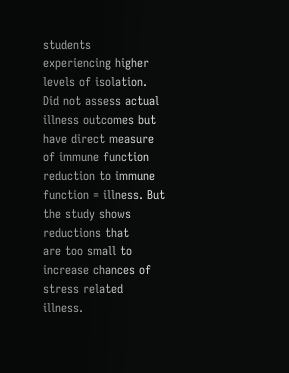students
experiencing higher levels of isolation.
Did not assess actual illness outcomes but have direct measure of immune function reduction to immune function = illness. But the study shows reductions that
are too small to increase chances of stress related illness.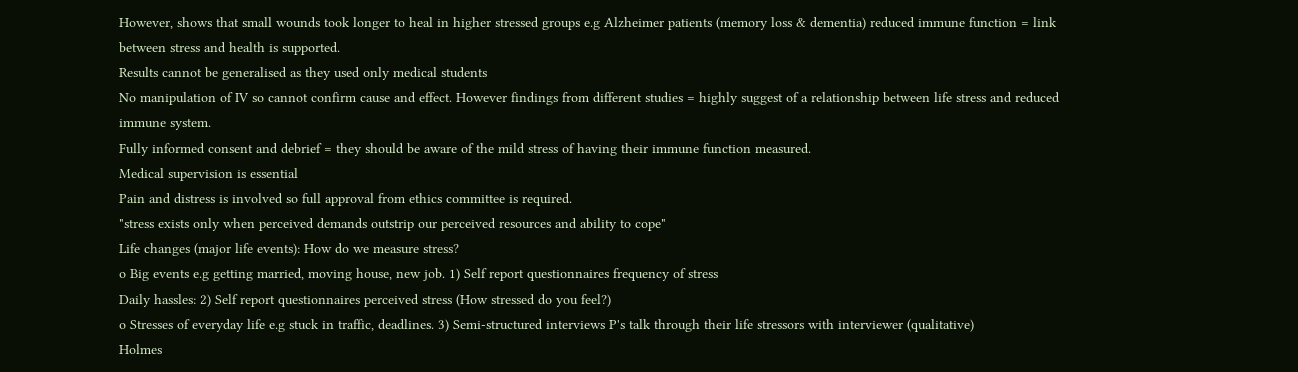However, shows that small wounds took longer to heal in higher stressed groups e.g Alzheimer patients (memory loss & dementia) reduced immune function = link
between stress and health is supported.
Results cannot be generalised as they used only medical students
No manipulation of IV so cannot confirm cause and effect. However findings from different studies = highly suggest of a relationship between life stress and reduced
immune system.
Fully informed consent and debrief = they should be aware of the mild stress of having their immune function measured.
Medical supervision is essential
Pain and distress is involved so full approval from ethics committee is required.
"stress exists only when perceived demands outstrip our perceived resources and ability to cope"
Life changes (major life events): How do we measure stress?
o Big events e.g getting married, moving house, new job. 1) Self report questionnaires frequency of stress
Daily hassles: 2) Self report questionnaires perceived stress (How stressed do you feel?)
o Stresses of everyday life e.g stuck in traffic, deadlines. 3) Semi-structured interviews P's talk through their life stressors with interviewer (qualitative)
Holmes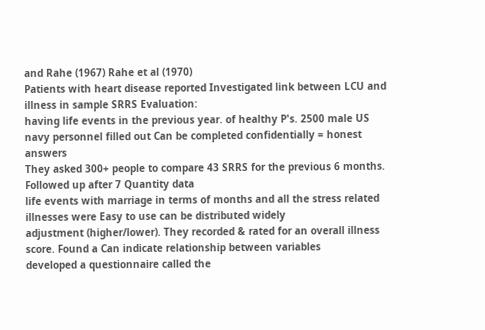and Rahe (1967) Rahe et al (1970)
Patients with heart disease reported Investigated link between LCU and illness in sample SRRS Evaluation:
having life events in the previous year. of healthy P's. 2500 male US navy personnel filled out Can be completed confidentially = honest answers
They asked 300+ people to compare 43 SRRS for the previous 6 months. Followed up after 7 Quantity data
life events with marriage in terms of months and all the stress related illnesses were Easy to use can be distributed widely
adjustment (higher/lower). They recorded & rated for an overall illness score. Found a Can indicate relationship between variables
developed a questionnaire called the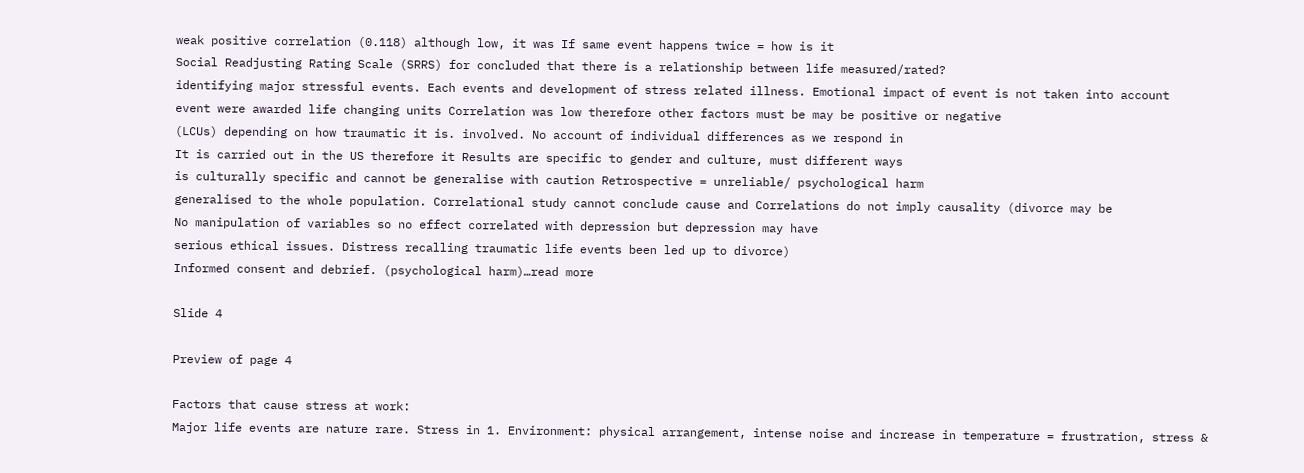weak positive correlation (0.118) although low, it was If same event happens twice = how is it
Social Readjusting Rating Scale (SRRS) for concluded that there is a relationship between life measured/rated?
identifying major stressful events. Each events and development of stress related illness. Emotional impact of event is not taken into account
event were awarded life changing units Correlation was low therefore other factors must be may be positive or negative
(LCUs) depending on how traumatic it is. involved. No account of individual differences as we respond in
It is carried out in the US therefore it Results are specific to gender and culture, must different ways
is culturally specific and cannot be generalise with caution Retrospective = unreliable/ psychological harm
generalised to the whole population. Correlational study cannot conclude cause and Correlations do not imply causality (divorce may be
No manipulation of variables so no effect correlated with depression but depression may have
serious ethical issues. Distress recalling traumatic life events been led up to divorce)
Informed consent and debrief. (psychological harm)…read more

Slide 4

Preview of page 4

Factors that cause stress at work:
Major life events are nature rare. Stress in 1. Environment: physical arrangement, intense noise and increase in temperature = frustration, stress &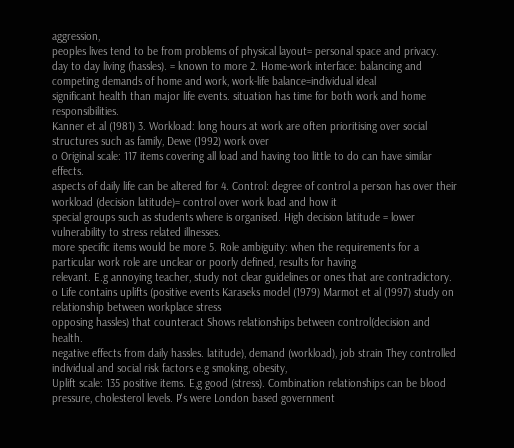aggression,
peoples lives tend to be from problems of physical layout= personal space and privacy.
day to day living (hassles). = known to more 2. Home-work interface: balancing and competing demands of home and work, work-life balance=individual ideal
significant health than major life events. situation has time for both work and home responsibilities.
Kanner et al (1981) 3. Workload: long hours at work are often prioritising over social structures such as family, Dewe (1992) work over
o Original scale: 117 items covering all load and having too little to do can have similar effects.
aspects of daily life can be altered for 4. Control: degree of control a person has over their workload (decision latitude)= control over work load and how it
special groups such as students where is organised. High decision latitude = lower vulnerability to stress related illnesses.
more specific items would be more 5. Role ambiguity: when the requirements for a particular work role are unclear or poorly defined, results for having
relevant. E.g annoying teacher, study not clear guidelines or ones that are contradictory.
o Life contains uplifts (positive events Karaseks model (1979) Marmot et al (1997) study on relationship between workplace stress
opposing hassles) that counteract Shows relationships between control(decision and health.
negative effects from daily hassles. latitude), demand (workload), job strain They controlled individual and social risk factors e.g smoking, obesity,
Uplift scale: 135 positive items. E,g good (stress). Combination relationships can be blood pressure, cholesterol levels. P's were London based government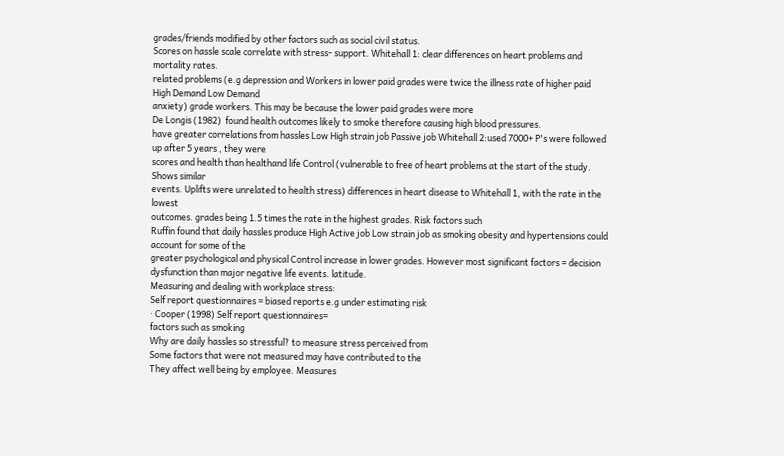grades/friends modified by other factors such as social civil status.
Scores on hassle scale correlate with stress- support. Whitehall 1: clear differences on heart problems and mortality rates.
related problems (e.g depression and Workers in lower paid grades were twice the illness rate of higher paid
High Demand Low Demand
anxiety) grade workers. This may be because the lower paid grades were more
De Longis (1982)  found health outcomes likely to smoke therefore causing high blood pressures.
have greater correlations from hassles Low High strain job Passive job Whitehall 2:used 7000+ P's were followed up after 5 years , they were
scores and health than healthand life Control (vulnerable to free of heart problems at the start of the study. Shows similar
events. Uplifts were unrelated to health stress) differences in heart disease to Whitehall 1, with the rate in the lowest
outcomes. grades being 1.5 times the rate in the highest grades. Risk factors such
Ruffin found that daily hassles produce High Active job Low strain job as smoking obesity and hypertensions could account for some of the
greater psychological and physical Control increase in lower grades. However most significant factors = decision
dysfunction than major negative life events. latitude.
Measuring and dealing with workplace stress:
Self report questionnaires = biased reports e.g under estimating risk
· Cooper (1998) Self report questionnaires=
factors such as smoking
Why are daily hassles so stressful? to measure stress perceived from
Some factors that were not measured may have contributed to the
They affect well being by employee. Measures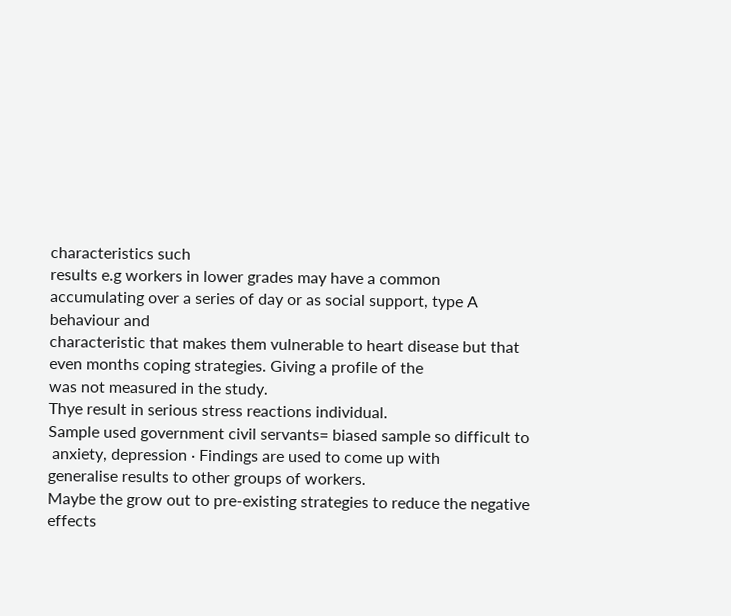characteristics such
results e.g workers in lower grades may have a common
accumulating over a series of day or as social support, type A behaviour and
characteristic that makes them vulnerable to heart disease but that
even months coping strategies. Giving a profile of the
was not measured in the study.
Thye result in serious stress reactions individual.
Sample used government civil servants= biased sample so difficult to
 anxiety, depression · Findings are used to come up with
generalise results to other groups of workers.
Maybe the grow out to pre-existing strategies to reduce the negative effects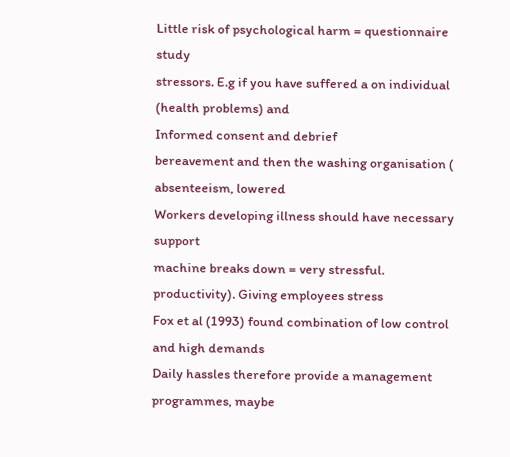Little risk of psychological harm = questionnaire study
stressors. E.g if you have suffered a on individual (health problems) and
Informed consent and debrief
bereavement and then the washing organisation ( absenteeism, lowered
Workers developing illness should have necessary support
machine breaks down = very stressful. productivity). Giving employees stress
Fox et al (1993) found combination of low control and high demands
Daily hassles therefore provide a management programmes, maybe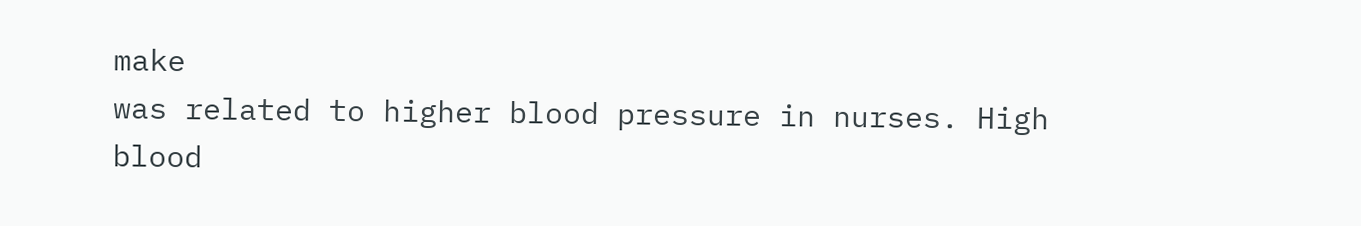make
was related to higher blood pressure in nurses. High blood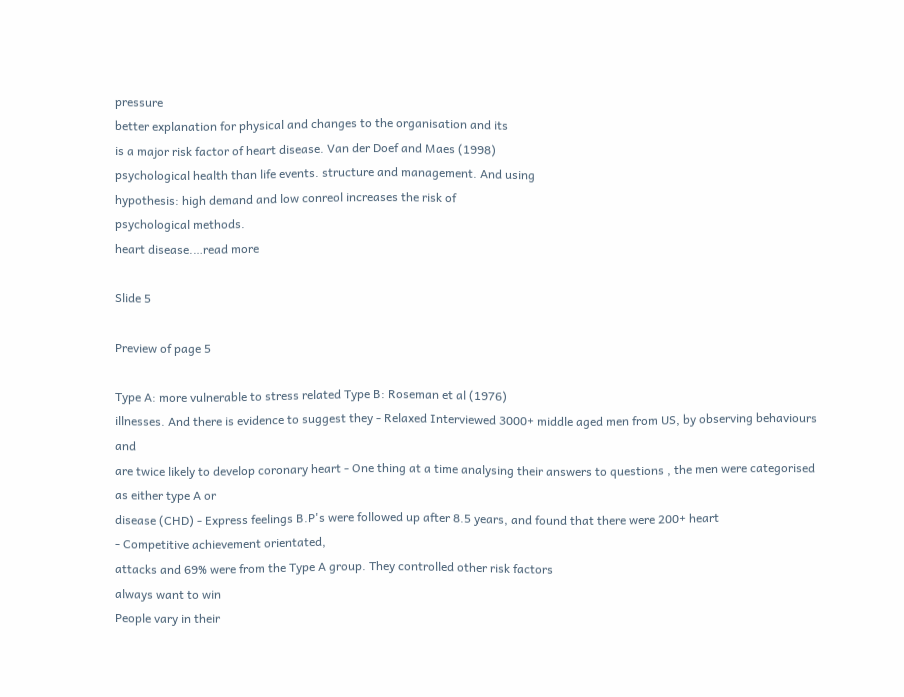pressure
better explanation for physical and changes to the organisation and its
is a major risk factor of heart disease. Van der Doef and Maes (1998)
psychological health than life events. structure and management. And using
hypothesis: high demand and low conreol increases the risk of
psychological methods.
heart disease.…read more

Slide 5

Preview of page 5

Type A: more vulnerable to stress related Type B: Roseman et al (1976)
illnesses. And there is evidence to suggest they - Relaxed Interviewed 3000+ middle aged men from US, by observing behaviours and
are twice likely to develop coronary heart - One thing at a time analysing their answers to questions , the men were categorised as either type A or
disease (CHD) - Express feelings B.P's were followed up after 8.5 years, and found that there were 200+ heart
- Competitive achievement orientated,
attacks and 69% were from the Type A group. They controlled other risk factors
always want to win
People vary in their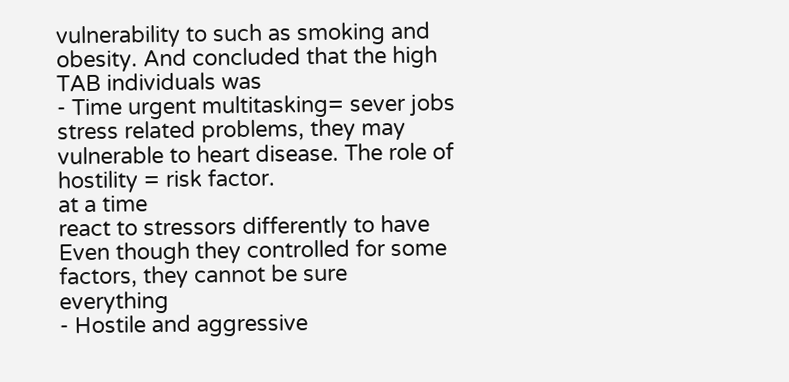vulnerability to such as smoking and obesity. And concluded that the high TAB individuals was
- Time urgent multitasking= sever jobs
stress related problems, they may vulnerable to heart disease. The role of hostility = risk factor.
at a time
react to stressors differently to have Even though they controlled for some factors, they cannot be sure everything
- Hostile and aggressive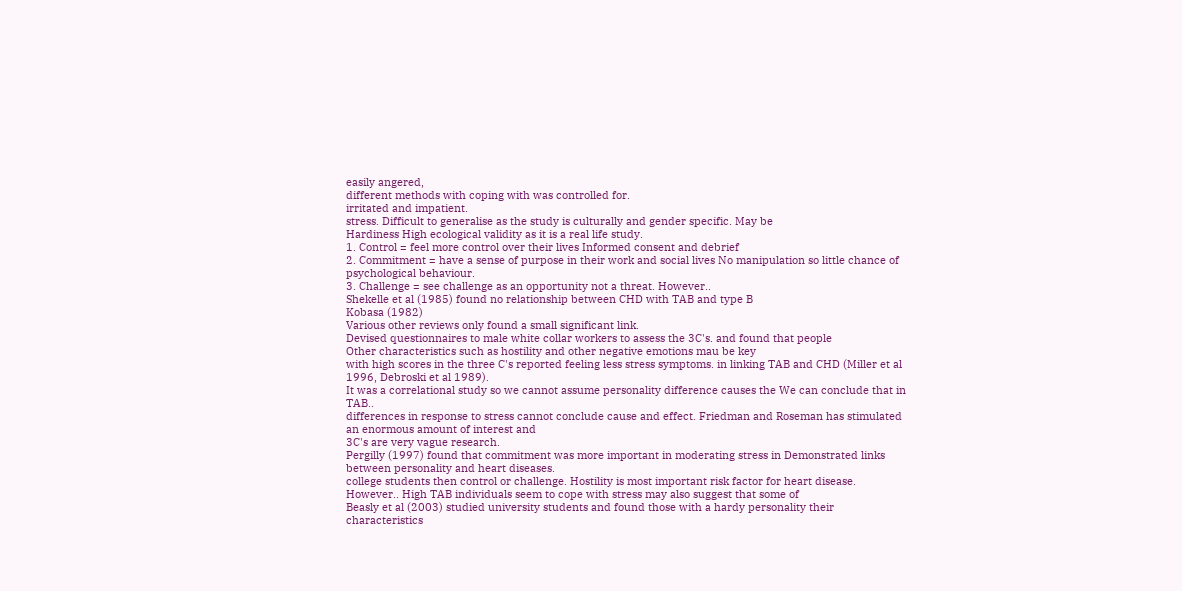easily angered,
different methods with coping with was controlled for.
irritated and impatient.
stress. Difficult to generalise as the study is culturally and gender specific. May be
Hardiness High ecological validity as it is a real life study.
1. Control = feel more control over their lives Informed consent and debrief
2. Commitment = have a sense of purpose in their work and social lives No manipulation so little chance of psychological behaviour.
3. Challenge = see challenge as an opportunity not a threat. However..
Shekelle et al (1985) found no relationship between CHD with TAB and type B
Kobasa (1982)
Various other reviews only found a small significant link.
Devised questionnaires to male white collar workers to assess the 3C's. and found that people
Other characteristics such as hostility and other negative emotions mau be key
with high scores in the three C's reported feeling less stress symptoms. in linking TAB and CHD (Miller et al 1996, Debroski et al 1989).
It was a correlational study so we cannot assume personality difference causes the We can conclude that in TAB..
differences in response to stress cannot conclude cause and effect. Friedman and Roseman has stimulated an enormous amount of interest and
3C's are very vague research.
Pergilly (1997) found that commitment was more important in moderating stress in Demonstrated links between personality and heart diseases.
college students then control or challenge. Hostility is most important risk factor for heart disease.
However.. High TAB individuals seem to cope with stress may also suggest that some of
Beasly et al (2003) studied university students and found those with a hardy personality their characteristics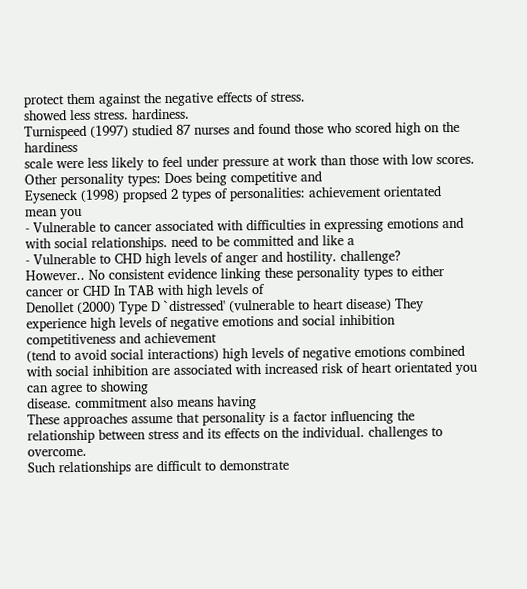protect them against the negative effects of stress.
showed less stress. hardiness.
Turnispeed (1997) studied 87 nurses and found those who scored high on the hardiness
scale were less likely to feel under pressure at work than those with low scores.
Other personality types: Does being competitive and
Eyseneck (1998) propsed 2 types of personalities: achievement orientated mean you
- Vulnerable to cancer associated with difficulties in expressing emotions and with social relationships. need to be committed and like a
- Vulnerable to CHD high levels of anger and hostility. challenge?
However.. No consistent evidence linking these personality types to either cancer or CHD In TAB with high levels of
Denollet (2000) Type D `distressed' (vulnerable to heart disease) They experience high levels of negative emotions and social inhibition competitiveness and achievement
(tend to avoid social interactions) high levels of negative emotions combined with social inhibition are associated with increased risk of heart orientated you can agree to showing
disease. commitment also means having
These approaches assume that personality is a factor influencing the relationship between stress and its effects on the individual. challenges to overcome.
Such relationships are difficult to demonstrate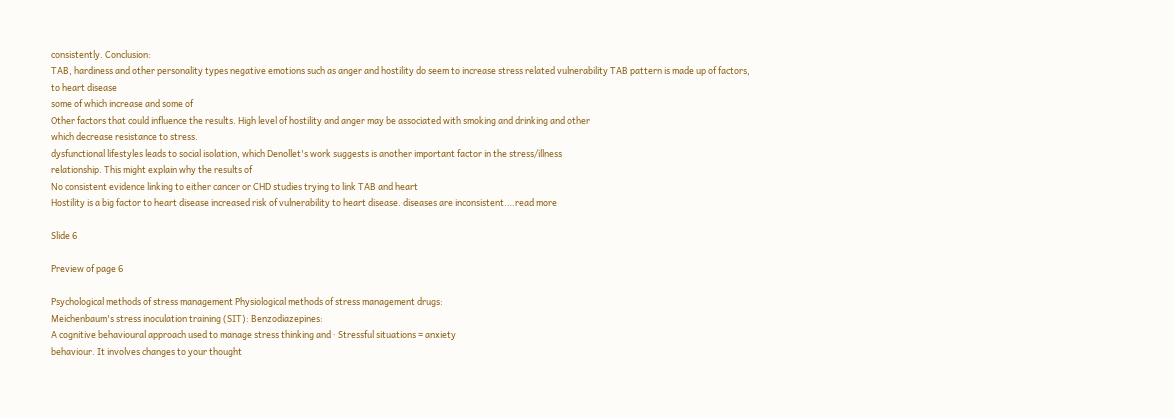consistently. Conclusion:
TAB, hardiness and other personality types negative emotions such as anger and hostility do seem to increase stress related vulnerability TAB pattern is made up of factors,
to heart disease
some of which increase and some of
Other factors that could influence the results. High level of hostility and anger may be associated with smoking and drinking and other
which decrease resistance to stress.
dysfunctional lifestyles leads to social isolation, which Denollet's work suggests is another important factor in the stress/illness
relationship. This might explain why the results of
No consistent evidence linking to either cancer or CHD studies trying to link TAB and heart
Hostility is a big factor to heart disease increased risk of vulnerability to heart disease. diseases are inconsistent.…read more

Slide 6

Preview of page 6

Psychological methods of stress management Physiological methods of stress management drugs:
Meichenbaum's stress inoculation training (SIT): Benzodiazepines:
A cognitive behavioural approach used to manage stress thinking and · Stressful situations = anxiety
behaviour. It involves changes to your thought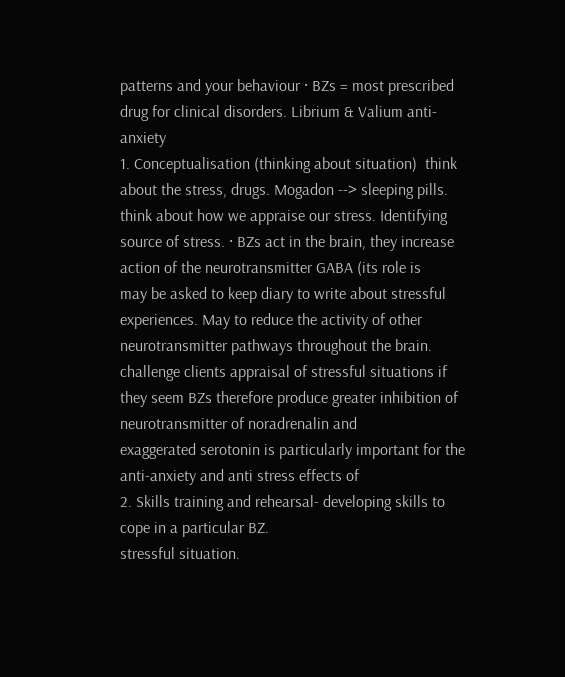patterns and your behaviour · BZs = most prescribed drug for clinical disorders. Librium & Valium anti-anxiety
1. Conceptualisation (thinking about situation)  think about the stress, drugs. Mogadon --> sleeping pills.
think about how we appraise our stress. Identifying source of stress. · BZs act in the brain, they increase action of the neurotransmitter GABA (its role is
may be asked to keep diary to write about stressful experiences. May to reduce the activity of other neurotransmitter pathways throughout the brain.
challenge clients appraisal of stressful situations if they seem BZs therefore produce greater inhibition of neurotransmitter of noradrenalin and
exaggerated serotonin is particularly important for the anti-anxiety and anti stress effects of
2. Skills training and rehearsal- developing skills to cope in a particular BZ.
stressful situation.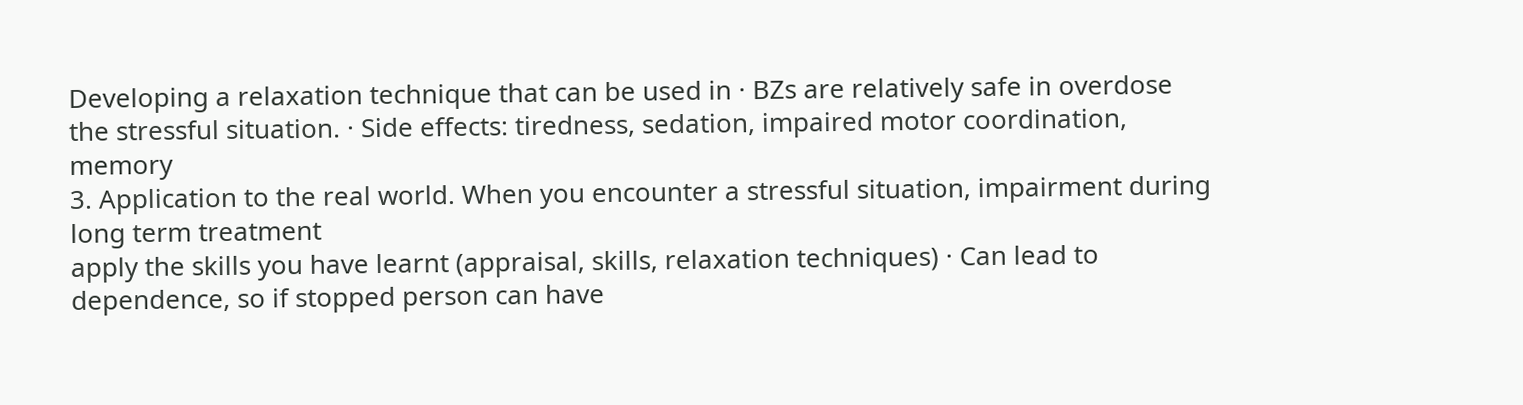Developing a relaxation technique that can be used in · BZs are relatively safe in overdose
the stressful situation. · Side effects: tiredness, sedation, impaired motor coordination, memory
3. Application to the real world. When you encounter a stressful situation, impairment during long term treatment
apply the skills you have learnt (appraisal, skills, relaxation techniques) · Can lead to dependence, so if stopped person can have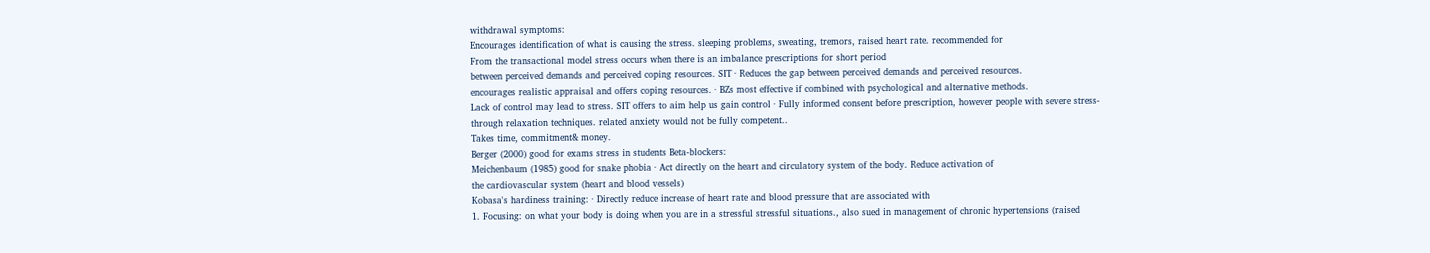withdrawal symptoms:
Encourages identification of what is causing the stress. sleeping problems, sweating, tremors, raised heart rate. recommended for
From the transactional model stress occurs when there is an imbalance prescriptions for short period
between perceived demands and perceived coping resources. SIT · Reduces the gap between perceived demands and perceived resources.
encourages realistic appraisal and offers coping resources. · BZs most effective if combined with psychological and alternative methods.
Lack of control may lead to stress. SIT offers to aim help us gain control · Fully informed consent before prescription, however people with severe stress-
through relaxation techniques. related anxiety would not be fully competent..
Takes time, commitment& money.
Berger (2000) good for exams stress in students Beta-blockers:
Meichenbaum (1985) good for snake phobia · Act directly on the heart and circulatory system of the body. Reduce activation of
the cardiovascular system (heart and blood vessels)
Kobasa's hardiness training: · Directly reduce increase of heart rate and blood pressure that are associated with
1. Focusing: on what your body is doing when you are in a stressful stressful situations., also sued in management of chronic hypertensions (raised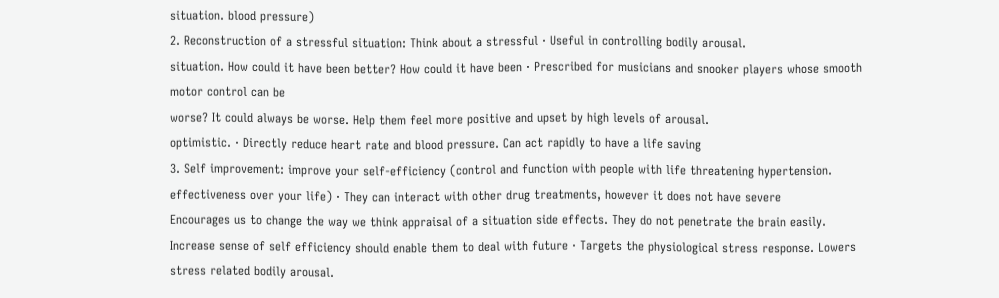situation. blood pressure)
2. Reconstruction of a stressful situation: Think about a stressful · Useful in controlling bodily arousal.
situation. How could it have been better? How could it have been · Prescribed for musicians and snooker players whose smooth motor control can be
worse? It could always be worse. Help them feel more positive and upset by high levels of arousal.
optimistic. · Directly reduce heart rate and blood pressure. Can act rapidly to have a life saving
3. Self improvement: improve your self-efficiency (control and function with people with life threatening hypertension.
effectiveness over your life) · They can interact with other drug treatments, however it does not have severe
Encourages us to change the way we think appraisal of a situation side effects. They do not penetrate the brain easily.
Increase sense of self efficiency should enable them to deal with future · Targets the physiological stress response. Lowers stress related bodily arousal.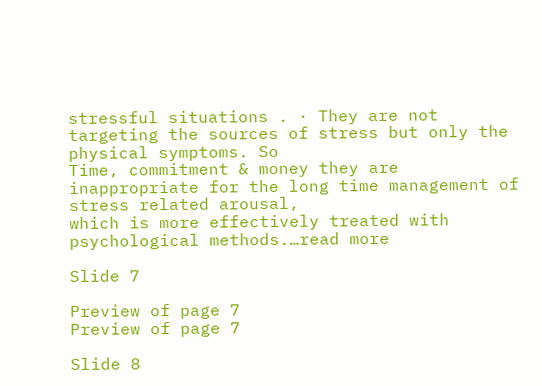stressful situations . · They are not targeting the sources of stress but only the physical symptoms. So
Time, commitment & money they are inappropriate for the long time management of stress related arousal,
which is more effectively treated with psychological methods.…read more

Slide 7

Preview of page 7
Preview of page 7

Slide 8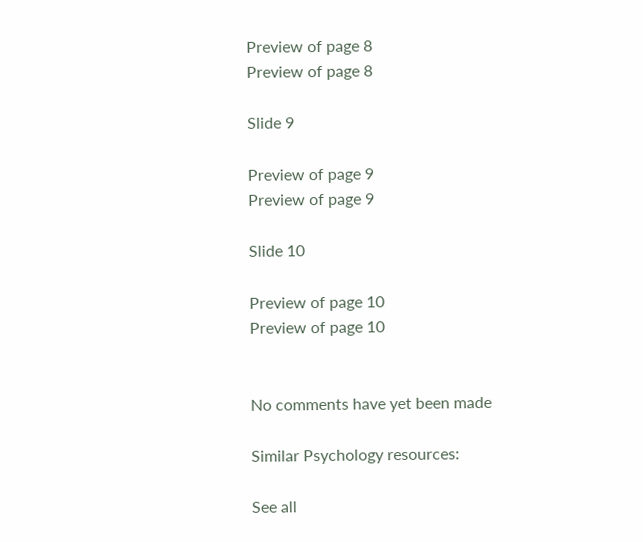Preview of page 8
Preview of page 8

Slide 9

Preview of page 9
Preview of page 9

Slide 10

Preview of page 10
Preview of page 10


No comments have yet been made

Similar Psychology resources:

See all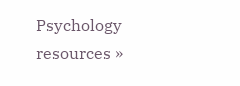Psychology resources »